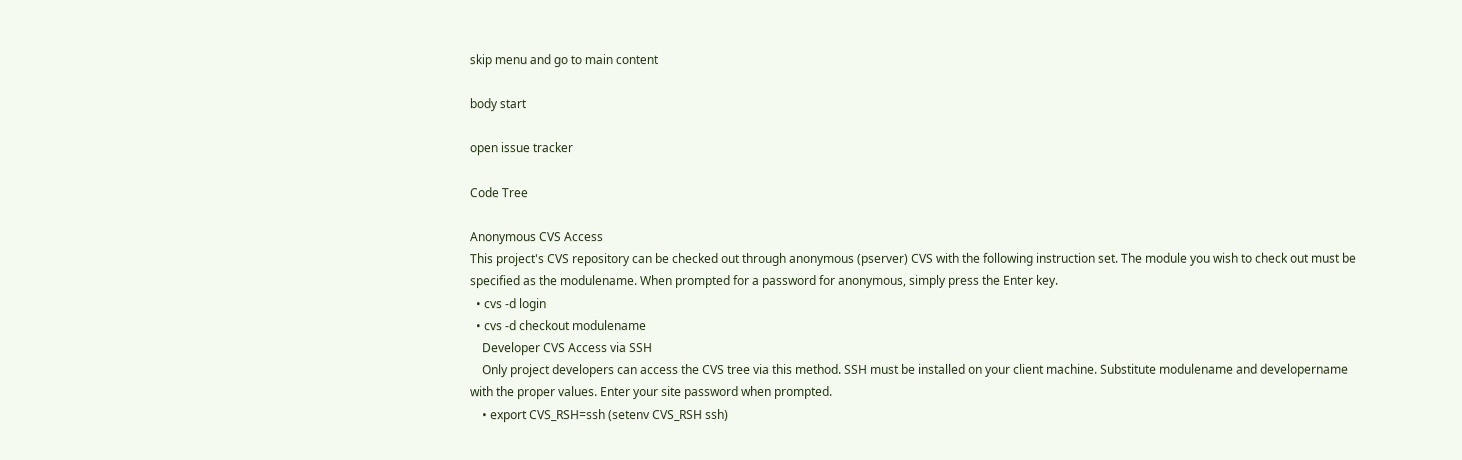skip menu and go to main content

body start

open issue tracker

Code Tree

Anonymous CVS Access
This project's CVS repository can be checked out through anonymous (pserver) CVS with the following instruction set. The module you wish to check out must be specified as the modulename. When prompted for a password for anonymous, simply press the Enter key.
  • cvs -d login
  • cvs -d checkout modulename
    Developer CVS Access via SSH
    Only project developers can access the CVS tree via this method. SSH must be installed on your client machine. Substitute modulename and developername with the proper values. Enter your site password when prompted.
    • export CVS_RSH=ssh (setenv CVS_RSH ssh)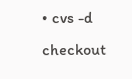• cvs -d checkout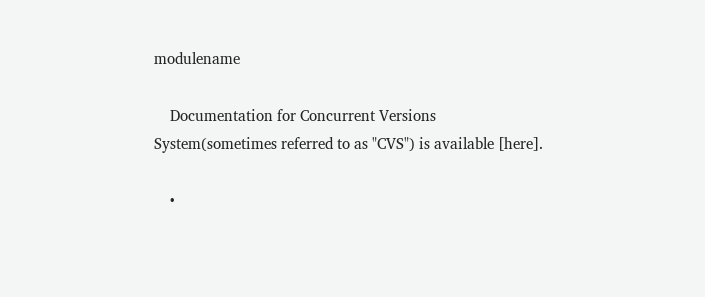modulename

    Documentation for Concurrent Versions System(sometimes referred to as "CVS") is available [here].

    •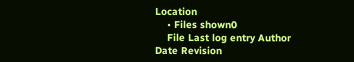Location
    • Files shown0
    File Last log entry Author Date Revision